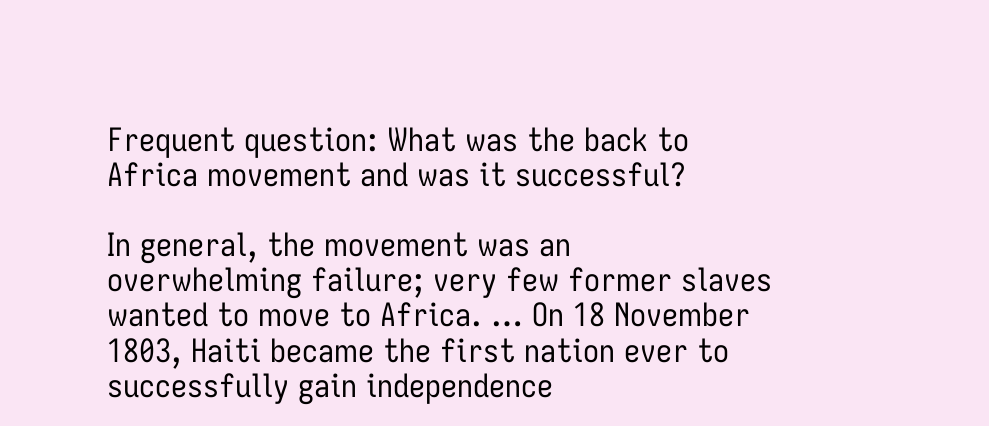Frequent question: What was the back to Africa movement and was it successful?

In general, the movement was an overwhelming failure; very few former slaves wanted to move to Africa. … On 18 November 1803, Haiti became the first nation ever to successfully gain independence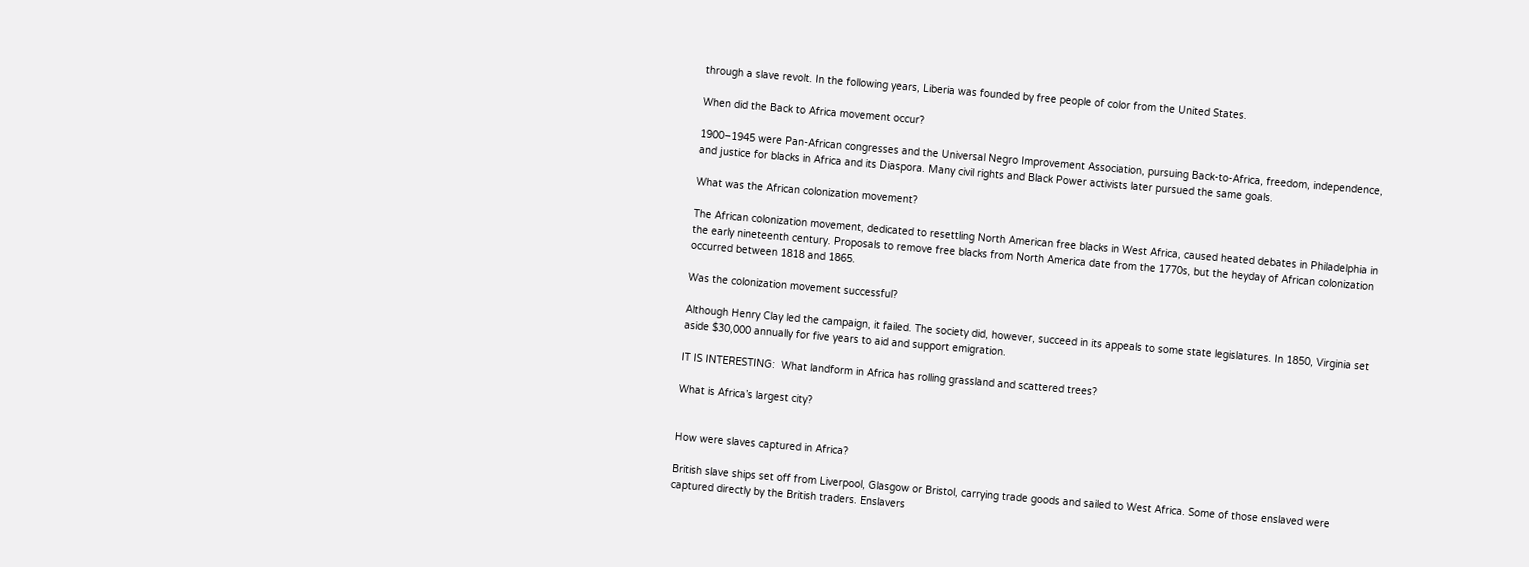through a slave revolt. In the following years, Liberia was founded by free people of color from the United States.

When did the Back to Africa movement occur?

1900–1945 were Pan-African congresses and the Universal Negro Improvement Association, pursuing Back-to-Africa, freedom, independence, and justice for blacks in Africa and its Diaspora. Many civil rights and Black Power activists later pursued the same goals.

What was the African colonization movement?

The African colonization movement, dedicated to resettling North American free blacks in West Africa, caused heated debates in Philadelphia in the early nineteenth century. Proposals to remove free blacks from North America date from the 1770s, but the heyday of African colonization occurred between 1818 and 1865.

Was the colonization movement successful?

Although Henry Clay led the campaign, it failed. The society did, however, succeed in its appeals to some state legislatures. In 1850, Virginia set aside $30,000 annually for five years to aid and support emigration.

IT IS INTERESTING:  What landform in Africa has rolling grassland and scattered trees?

What is Africa’s largest city?


How were slaves captured in Africa?

British slave ships set off from Liverpool, Glasgow or Bristol, carrying trade goods and sailed to West Africa. Some of those enslaved were captured directly by the British traders. Enslavers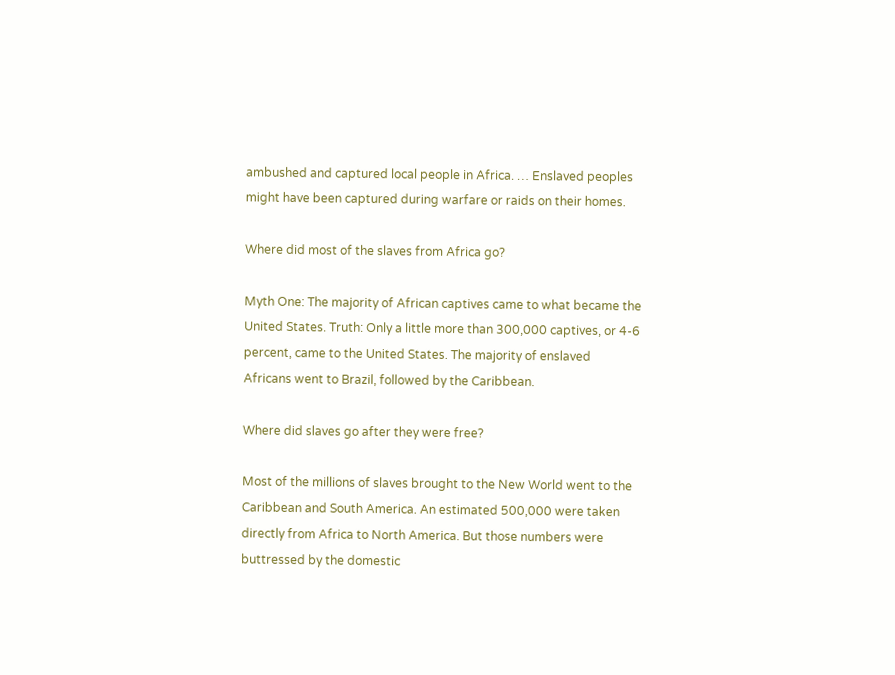ambushed and captured local people in Africa. … Enslaved peoples might have been captured during warfare or raids on their homes.

Where did most of the slaves from Africa go?

Myth One: The majority of African captives came to what became the United States. Truth: Only a little more than 300,000 captives, or 4-6 percent, came to the United States. The majority of enslaved Africans went to Brazil, followed by the Caribbean.

Where did slaves go after they were free?

Most of the millions of slaves brought to the New World went to the Caribbean and South America. An estimated 500,000 were taken directly from Africa to North America. But those numbers were buttressed by the domestic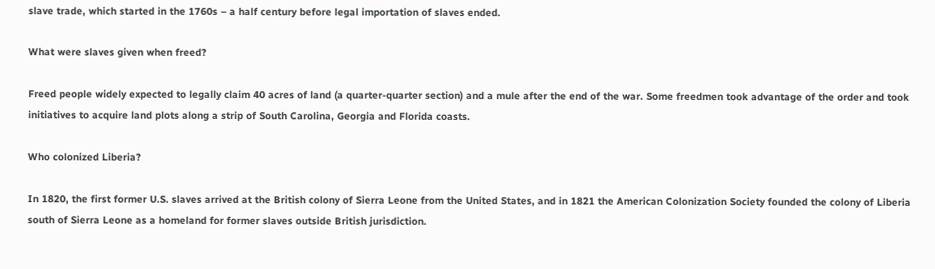slave trade, which started in the 1760s – a half century before legal importation of slaves ended.

What were slaves given when freed?

Freed people widely expected to legally claim 40 acres of land (a quarter-quarter section) and a mule after the end of the war. Some freedmen took advantage of the order and took initiatives to acquire land plots along a strip of South Carolina, Georgia and Florida coasts.

Who colonized Liberia?

In 1820, the first former U.S. slaves arrived at the British colony of Sierra Leone from the United States, and in 1821 the American Colonization Society founded the colony of Liberia south of Sierra Leone as a homeland for former slaves outside British jurisdiction.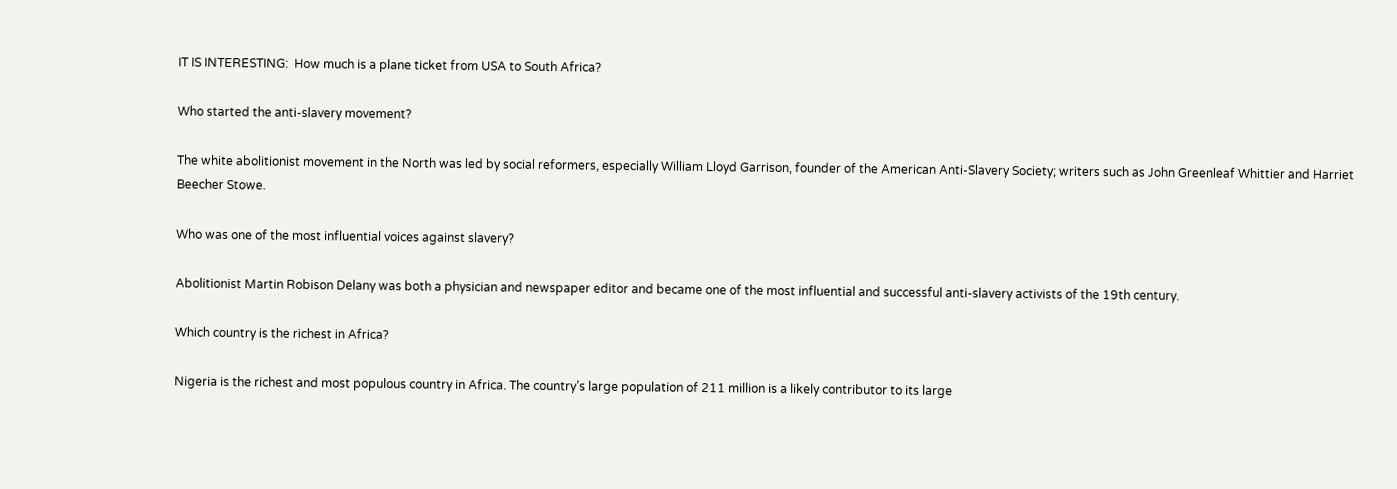IT IS INTERESTING:  How much is a plane ticket from USA to South Africa?

Who started the anti-slavery movement?

The white abolitionist movement in the North was led by social reformers, especially William Lloyd Garrison, founder of the American Anti-Slavery Society; writers such as John Greenleaf Whittier and Harriet Beecher Stowe.

Who was one of the most influential voices against slavery?

Abolitionist Martin Robison Delany was both a physician and newspaper editor and became one of the most influential and successful anti-slavery activists of the 19th century.

Which country is the richest in Africa?

Nigeria is the richest and most populous country in Africa. The country’s large population of 211 million is a likely contributor to its large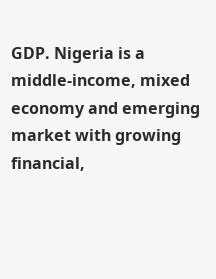GDP. Nigeria is a middle-income, mixed economy and emerging market with growing financial,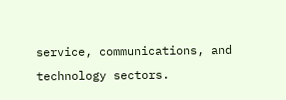service, communications, and technology sectors.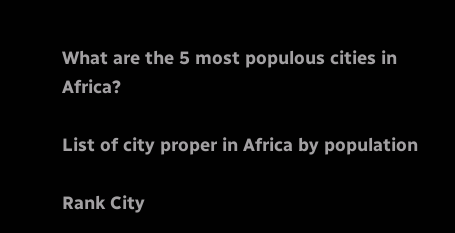What are the 5 most populous cities in Africa?

List of city proper in Africa by population

Rank City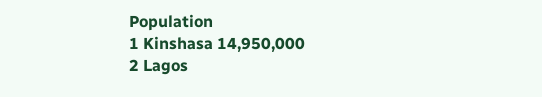Population
1 Kinshasa 14,950,000
2 Lagos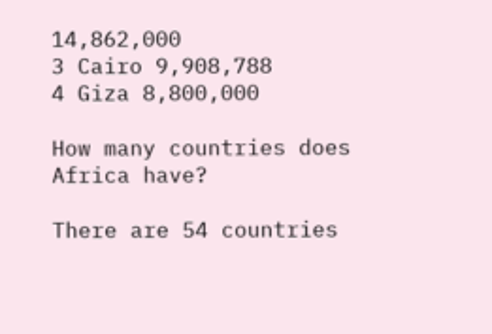14,862,000
3 Cairo 9,908,788
4 Giza 8,800,000

How many countries does Africa have?

There are 54 countries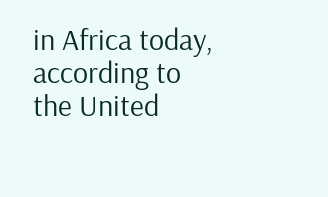in Africa today, according to the United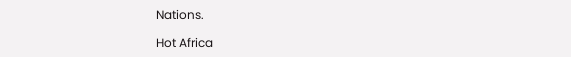Nations.

Hot Africa